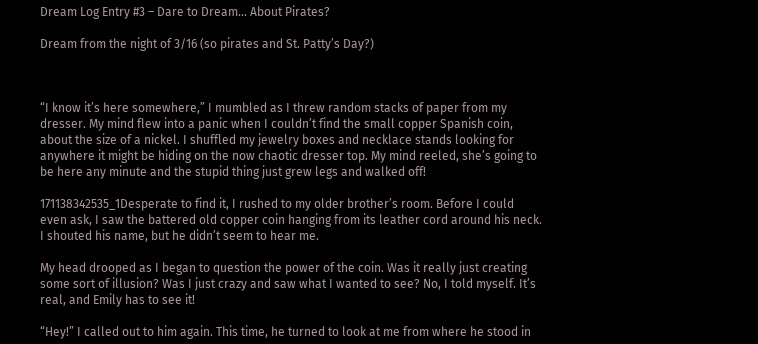Dream Log Entry #3 – Dare to Dream… About Pirates?

Dream from the night of 3/16 (so pirates and St. Patty’s Day?)



“I know it’s here somewhere,” I mumbled as I threw random stacks of paper from my dresser. My mind flew into a panic when I couldn’t find the small copper Spanish coin, about the size of a nickel. I shuffled my jewelry boxes and necklace stands looking for anywhere it might be hiding on the now chaotic dresser top. My mind reeled, she’s going to be here any minute and the stupid thing just grew legs and walked off!

171138342535_1Desperate to find it, I rushed to my older brother’s room. Before I could even ask, I saw the battered old copper coin hanging from its leather cord around his neck. I shouted his name, but he didn’t seem to hear me.

My head drooped as I began to question the power of the coin. Was it really just creating some sort of illusion? Was I just crazy and saw what I wanted to see? No, I told myself. It’s real, and Emily has to see it!

“Hey!” I called out to him again. This time, he turned to look at me from where he stood in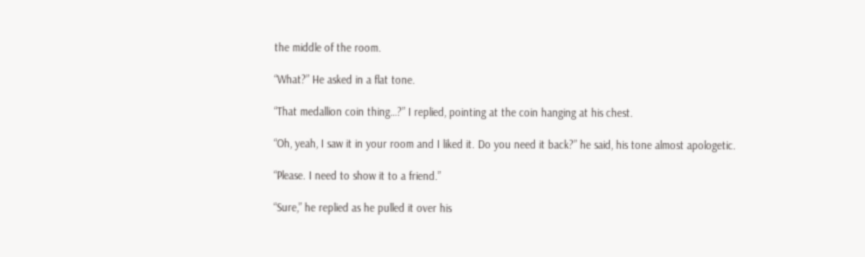the middle of the room.

“What?” He asked in a flat tone.

“That medallion coin thing…?” I replied, pointing at the coin hanging at his chest.

“Oh, yeah, I saw it in your room and I liked it. Do you need it back?” he said, his tone almost apologetic.

“Please. I need to show it to a friend.”

“Sure,” he replied as he pulled it over his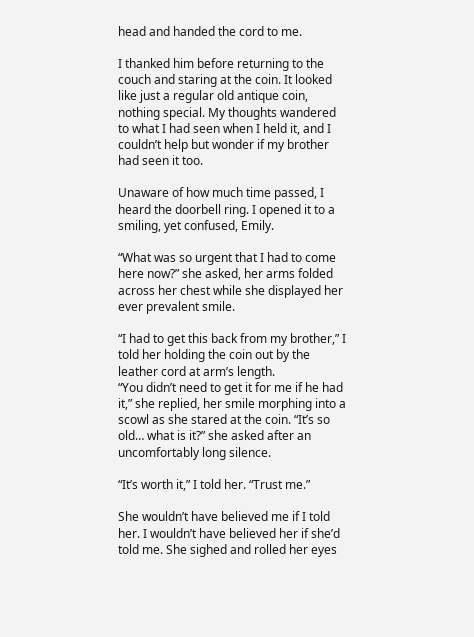head and handed the cord to me.

I thanked him before returning to the couch and staring at the coin. It looked like just a regular old antique coin, nothing special. My thoughts wandered to what I had seen when I held it, and I couldn’t help but wonder if my brother had seen it too.

Unaware of how much time passed, I heard the doorbell ring. I opened it to a smiling, yet confused, Emily.

“What was so urgent that I had to come here now?” she asked, her arms folded across her chest while she displayed her ever prevalent smile.

“I had to get this back from my brother,” I told her holding the coin out by the leather cord at arm’s length.
“You didn’t need to get it for me if he had it,” she replied, her smile morphing into a scowl as she stared at the coin. “It’s so old… what is it?” she asked after an uncomfortably long silence.

“It’s worth it,” I told her. “Trust me.”

She wouldn’t have believed me if I told her. I wouldn’t have believed her if she’d told me. She sighed and rolled her eyes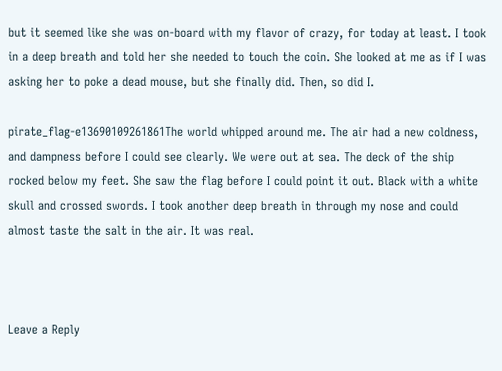but it seemed like she was on-board with my flavor of crazy, for today at least. I took in a deep breath and told her she needed to touch the coin. She looked at me as if I was asking her to poke a dead mouse, but she finally did. Then, so did I.

pirate_flag-e13690109261861The world whipped around me. The air had a new coldness, and dampness before I could see clearly. We were out at sea. The deck of the ship rocked below my feet. She saw the flag before I could point it out. Black with a white skull and crossed swords. I took another deep breath in through my nose and could almost taste the salt in the air. It was real.



Leave a Reply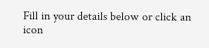Fill in your details below or click an icon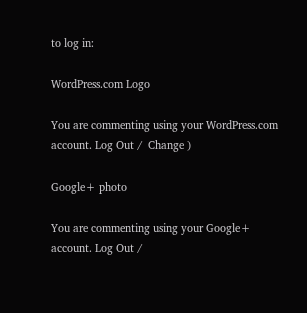to log in:

WordPress.com Logo

You are commenting using your WordPress.com account. Log Out /  Change )

Google+ photo

You are commenting using your Google+ account. Log Out /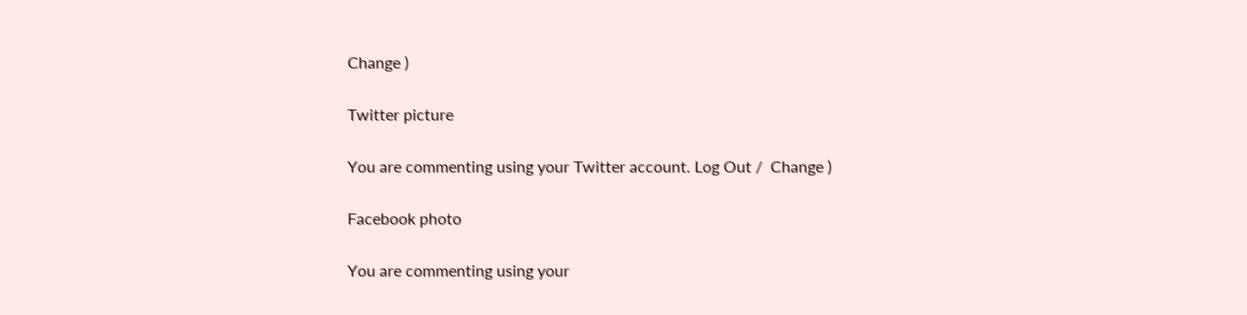Change )

Twitter picture

You are commenting using your Twitter account. Log Out /  Change )

Facebook photo

You are commenting using your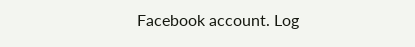Facebook account. Log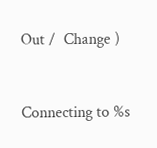Out /  Change )


Connecting to %s